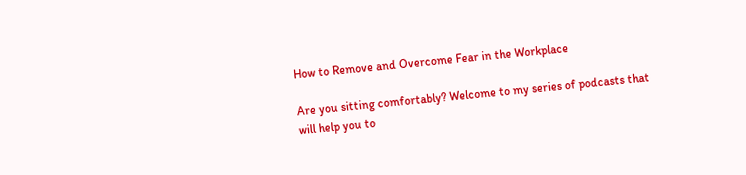How to Remove and Overcome Fear in the Workplace

Are you sitting comfortably? Welcome to my series of podcasts that will help you to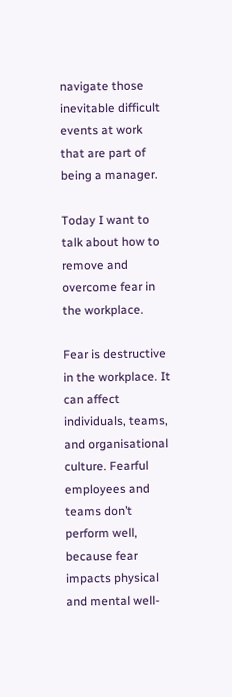navigate those inevitable difficult events at work that are part of being a manager.

Today I want to talk about how to remove and overcome fear in the workplace.

Fear is destructive in the workplace. It can affect individuals, teams, and organisational culture. Fearful employees and teams don’t perform well, because fear impacts physical and mental well-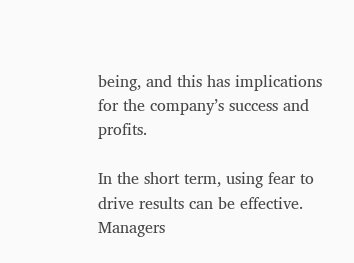being, and this has implications for the company’s success and profits.

In the short term, using fear to drive results can be effective. Managers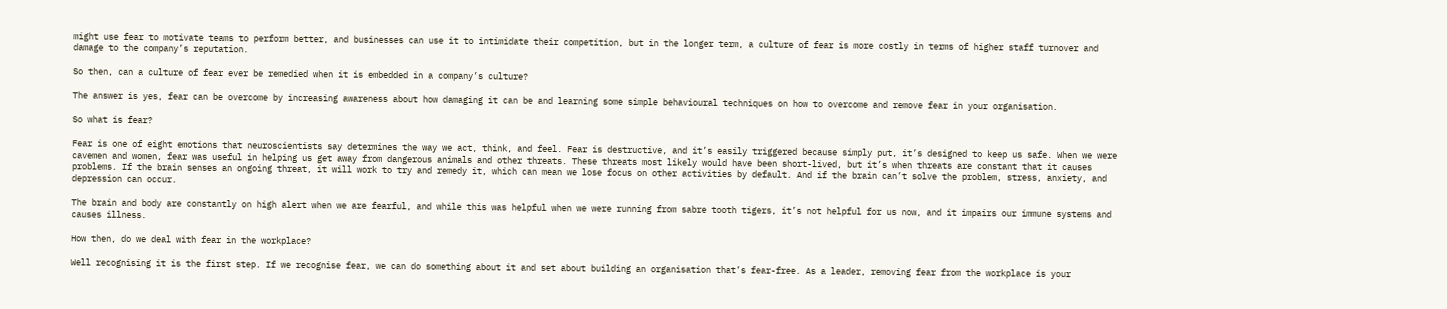might use fear to motivate teams to perform better, and businesses can use it to intimidate their competition, but in the longer term, a culture of fear is more costly in terms of higher staff turnover and damage to the company’s reputation.

So then, can a culture of fear ever be remedied when it is embedded in a company’s culture?

The answer is yes, fear can be overcome by increasing awareness about how damaging it can be and learning some simple behavioural techniques on how to overcome and remove fear in your organisation.

So what is fear?

Fear is one of eight emotions that neuroscientists say determines the way we act, think, and feel. Fear is destructive, and it’s easily triggered because simply put, it’s designed to keep us safe. When we were cavemen and women, fear was useful in helping us get away from dangerous animals and other threats. These threats most likely would have been short-lived, but it’s when threats are constant that it causes problems. If the brain senses an ongoing threat, it will work to try and remedy it, which can mean we lose focus on other activities by default. And if the brain can’t solve the problem, stress, anxiety, and depression can occur.

The brain and body are constantly on high alert when we are fearful, and while this was helpful when we were running from sabre tooth tigers, it’s not helpful for us now, and it impairs our immune systems and causes illness.

How then, do we deal with fear in the workplace?

Well recognising it is the first step. If we recognise fear, we can do something about it and set about building an organisation that’s fear-free. As a leader, removing fear from the workplace is your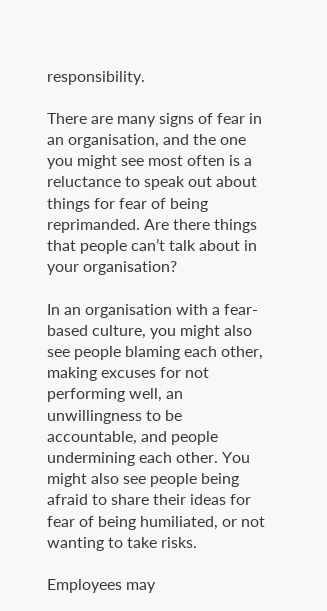responsibility.

There are many signs of fear in an organisation, and the one you might see most often is a reluctance to speak out about things for fear of being reprimanded. Are there things that people can’t talk about in your organisation?

In an organisation with a fear-based culture, you might also see people blaming each other, making excuses for not performing well, an unwillingness to be accountable, and people undermining each other. You might also see people being afraid to share their ideas for fear of being humiliated, or not wanting to take risks.

Employees may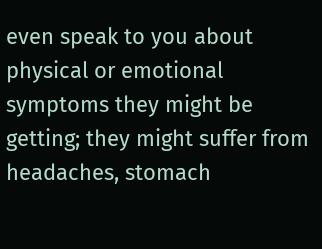even speak to you about physical or emotional symptoms they might be getting; they might suffer from headaches, stomach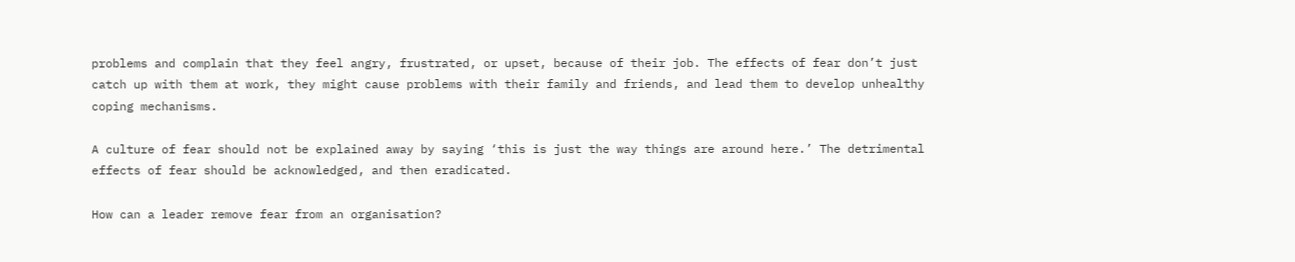problems and complain that they feel angry, frustrated, or upset, because of their job. The effects of fear don’t just catch up with them at work, they might cause problems with their family and friends, and lead them to develop unhealthy coping mechanisms.

A culture of fear should not be explained away by saying ‘this is just the way things are around here.’ The detrimental effects of fear should be acknowledged, and then eradicated.

How can a leader remove fear from an organisation?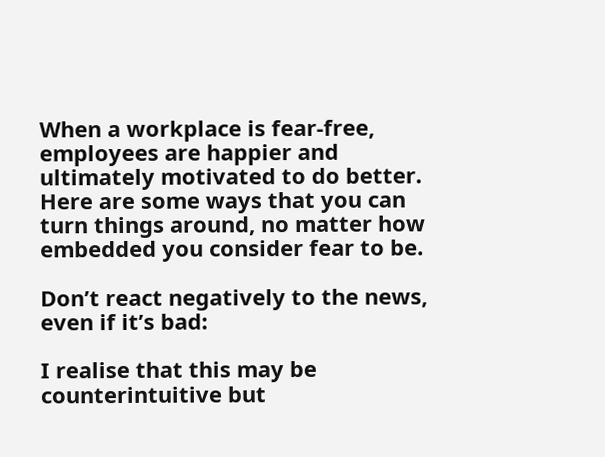When a workplace is fear-free, employees are happier and ultimately motivated to do better. Here are some ways that you can turn things around, no matter how embedded you consider fear to be.

Don’t react negatively to the news, even if it’s bad:

I realise that this may be counterintuitive but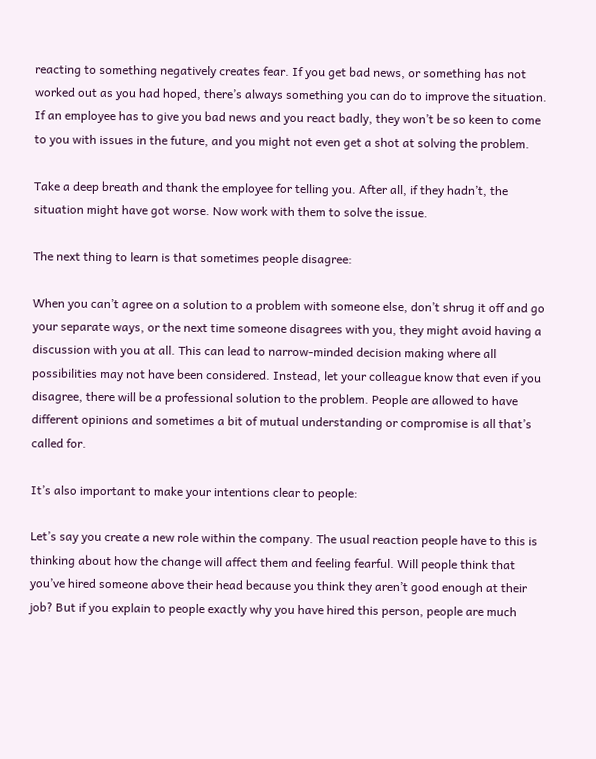reacting to something negatively creates fear. If you get bad news, or something has not worked out as you had hoped, there’s always something you can do to improve the situation. If an employee has to give you bad news and you react badly, they won’t be so keen to come to you with issues in the future, and you might not even get a shot at solving the problem.

Take a deep breath and thank the employee for telling you. After all, if they hadn’t, the situation might have got worse. Now work with them to solve the issue.

The next thing to learn is that sometimes people disagree:

When you can’t agree on a solution to a problem with someone else, don’t shrug it off and go your separate ways, or the next time someone disagrees with you, they might avoid having a discussion with you at all. This can lead to narrow-minded decision making where all possibilities may not have been considered. Instead, let your colleague know that even if you disagree, there will be a professional solution to the problem. People are allowed to have different opinions and sometimes a bit of mutual understanding or compromise is all that’s called for.

It’s also important to make your intentions clear to people:

Let’s say you create a new role within the company. The usual reaction people have to this is thinking about how the change will affect them and feeling fearful. Will people think that you’ve hired someone above their head because you think they aren’t good enough at their job? But if you explain to people exactly why you have hired this person, people are much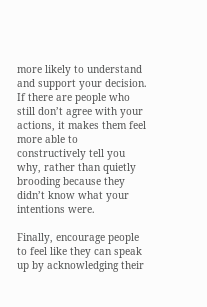more likely to understand and support your decision. If there are people who still don’t agree with your actions, it makes them feel more able to constructively tell you why, rather than quietly brooding because they didn’t know what your intentions were.

Finally, encourage people to feel like they can speak up by acknowledging their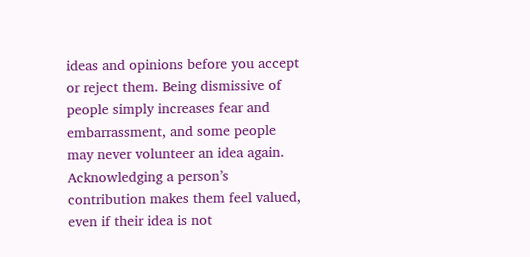ideas and opinions before you accept or reject them. Being dismissive of people simply increases fear and embarrassment, and some people may never volunteer an idea again. Acknowledging a person’s contribution makes them feel valued, even if their idea is not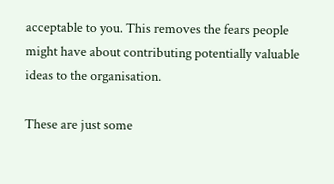acceptable to you. This removes the fears people might have about contributing potentially valuable ideas to the organisation.

These are just some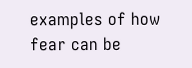examples of how fear can be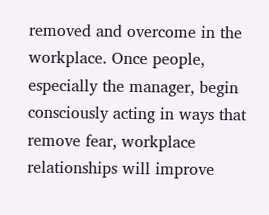removed and overcome in the workplace. Once people, especially the manager, begin consciously acting in ways that remove fear, workplace relationships will improve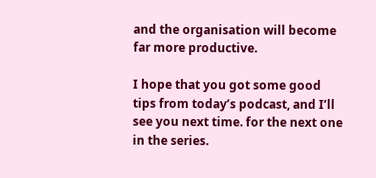and the organisation will become far more productive.

I hope that you got some good tips from today’s podcast, and I’ll see you next time. for the next one in the series.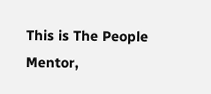This is The People Mentor,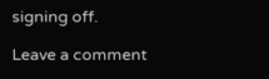signing off.

Leave a comment